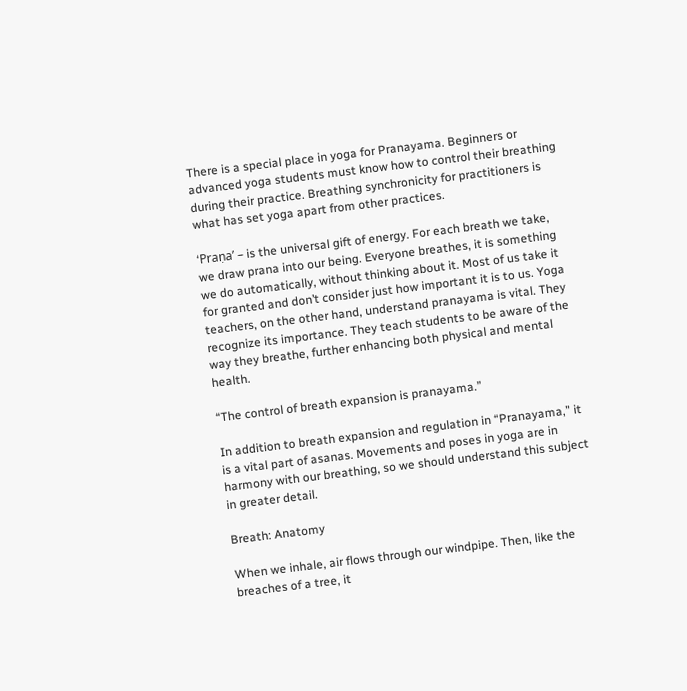There is a special place in yoga for Pranayama. Beginners or advanced yoga students must know how to control their breathing during their practice. Breathing synchronicity for practitioners is what has set yoga apart from other practices.

‘Praṇa’ – is the universal gift of energy. For each breath we take, we draw prana into our being. Everyone breathes, it is something we do automatically, without thinking about it. Most of us take it for granted and don’t consider just how important it is to us. Yoga teachers, on the other hand, understand pranayama is vital. They recognize its importance. They teach students to be aware of the way they breathe, further enhancing both physical and mental health.

“The control of breath expansion is pranayama.”

In addition to breath expansion and regulation in “Pranayama,” it is a vital part of asanas. Movements and poses in yoga are in harmony with our breathing, so we should understand this subject in greater detail.

Breath: Anatomy

When we inhale, air flows through our windpipe. Then, like the breaches of a tree, it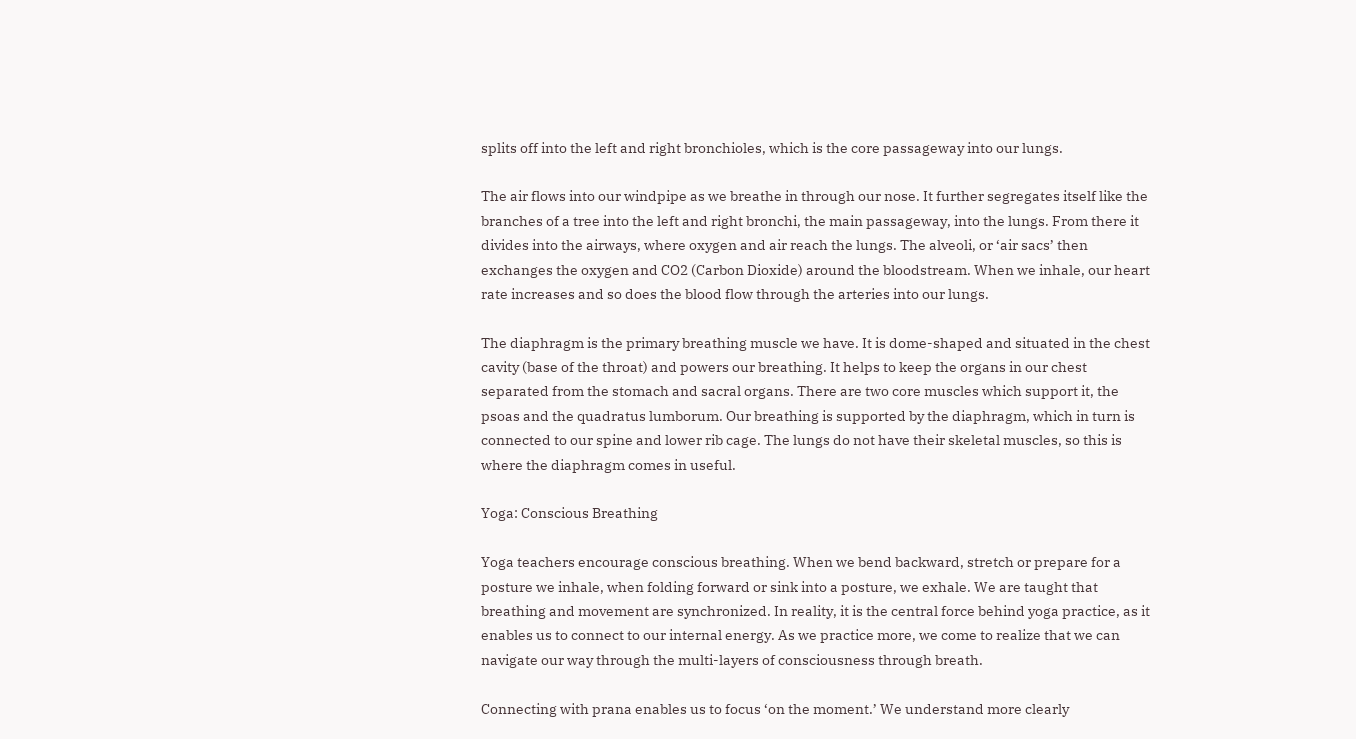splits off into the left and right bronchioles, which is the core passageway into our lungs.

The air flows into our windpipe as we breathe in through our nose. It further segregates itself like the branches of a tree into the left and right bronchi, the main passageway, into the lungs. From there it divides into the airways, where oxygen and air reach the lungs. The alveoli, or ‘air sacs’ then exchanges the oxygen and CO2 (Carbon Dioxide) around the bloodstream. When we inhale, our heart rate increases and so does the blood flow through the arteries into our lungs.

The diaphragm is the primary breathing muscle we have. It is dome-shaped and situated in the chest cavity (base of the throat) and powers our breathing. It helps to keep the organs in our chest separated from the stomach and sacral organs. There are two core muscles which support it, the psoas and the quadratus lumborum. Our breathing is supported by the diaphragm, which in turn is connected to our spine and lower rib cage. The lungs do not have their skeletal muscles, so this is where the diaphragm comes in useful.

Yoga: Conscious Breathing

Yoga teachers encourage conscious breathing. When we bend backward, stretch or prepare for a posture we inhale, when folding forward or sink into a posture, we exhale. We are taught that breathing and movement are synchronized. In reality, it is the central force behind yoga practice, as it enables us to connect to our internal energy. As we practice more, we come to realize that we can navigate our way through the multi-layers of consciousness through breath.

Connecting with prana enables us to focus ‘on the moment.’ We understand more clearly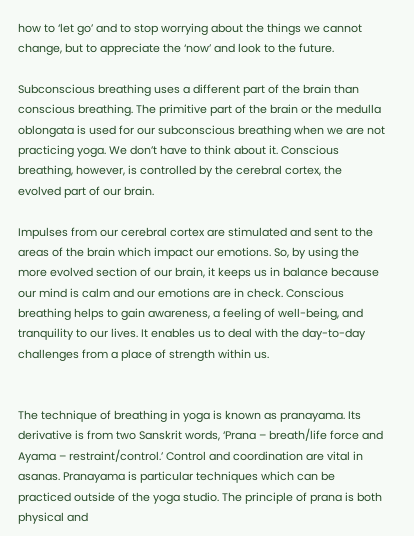how to ‘let go’ and to stop worrying about the things we cannot change, but to appreciate the ‘now’ and look to the future.

Subconscious breathing uses a different part of the brain than conscious breathing. The primitive part of the brain or the medulla oblongata is used for our subconscious breathing when we are not practicing yoga. We don’t have to think about it. Conscious breathing, however, is controlled by the cerebral cortex, the evolved part of our brain.

Impulses from our cerebral cortex are stimulated and sent to the areas of the brain which impact our emotions. So, by using the more evolved section of our brain, it keeps us in balance because our mind is calm and our emotions are in check. Conscious breathing helps to gain awareness, a feeling of well-being, and tranquility to our lives. It enables us to deal with the day-to-day challenges from a place of strength within us.


The technique of breathing in yoga is known as pranayama. Its derivative is from two Sanskrit words, ‘Prana – breath/life force and Ayama – restraint/control.’ Control and coordination are vital in asanas. Pranayama is particular techniques which can be practiced outside of the yoga studio. The principle of prana is both physical and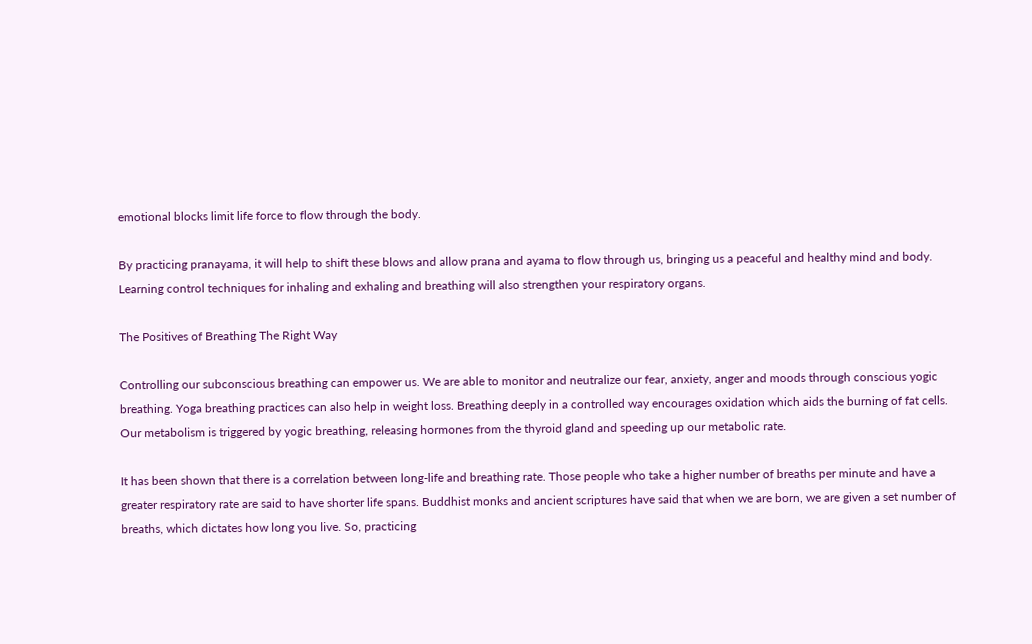emotional blocks limit life force to flow through the body.

By practicing pranayama, it will help to shift these blows and allow prana and ayama to flow through us, bringing us a peaceful and healthy mind and body. Learning control techniques for inhaling and exhaling and breathing will also strengthen your respiratory organs.

The Positives of Breathing The Right Way

Controlling our subconscious breathing can empower us. We are able to monitor and neutralize our fear, anxiety, anger and moods through conscious yogic breathing. Yoga breathing practices can also help in weight loss. Breathing deeply in a controlled way encourages oxidation which aids the burning of fat cells. Our metabolism is triggered by yogic breathing, releasing hormones from the thyroid gland and speeding up our metabolic rate.

It has been shown that there is a correlation between long-life and breathing rate. Those people who take a higher number of breaths per minute and have a greater respiratory rate are said to have shorter life spans. Buddhist monks and ancient scriptures have said that when we are born, we are given a set number of breaths, which dictates how long you live. So, practicing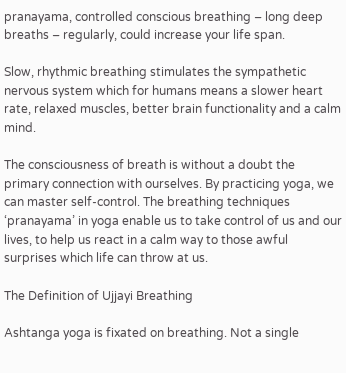pranayama, controlled conscious breathing – long deep breaths – regularly, could increase your life span.

Slow, rhythmic breathing stimulates the sympathetic nervous system which for humans means a slower heart rate, relaxed muscles, better brain functionality and a calm mind.

The consciousness of breath is without a doubt the primary connection with ourselves. By practicing yoga, we can master self-control. The breathing techniques ‘pranayama’ in yoga enable us to take control of us and our lives, to help us react in a calm way to those awful surprises which life can throw at us.

The Definition of Ujjayi Breathing

Ashtanga yoga is fixated on breathing. Not a single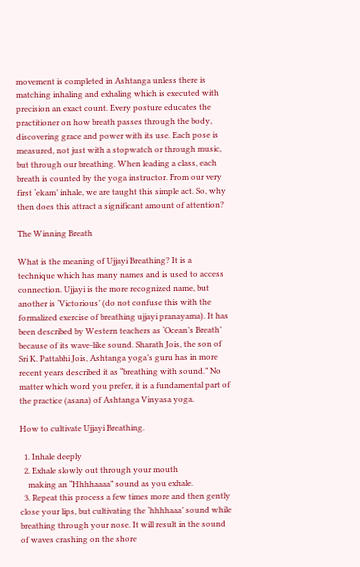movement is completed in Ashtanga unless there is matching inhaling and exhaling which is executed with precision an exact count. Every posture educates the practitioner on how breath passes through the body, discovering grace and power with its use. Each pose is measured, not just with a stopwatch or through music, but through our breathing. When leading a class, each breath is counted by the yoga instructor. From our very first ‘ekam’ inhale, we are taught this simple act. So, why then does this attract a significant amount of attention?

The Winning Breath

What is the meaning of Ujjayi Breathing? It is a technique which has many names and is used to access connection. Ujjayi is the more recognized name, but another is ‘Victorious’ (do not confuse this with the formalized exercise of breathing ujjayi pranayama). It has been described by Western teachers as ‘Ocean’s Breath’ because of its wave-like sound. Sharath Jois, the son of Sri K. Pattabhi Jois, Ashtanga yoga’s guru has in more recent years described it as “breathing with sound.” No matter which word you prefer, it is a fundamental part of the practice (asana) of Ashtanga Vinyasa yoga.

How to cultivate Ujjayi Breathing.

  1. Inhale deeply
  2. Exhale slowly out through your mouth
    making an “Hhhhaaaa” sound as you exhale.
  3. Repeat this process a few times more and then gently close your lips, but cultivating the ‘hhhhaaa’ sound while breathing through your nose. It will result in the sound of waves crashing on the shore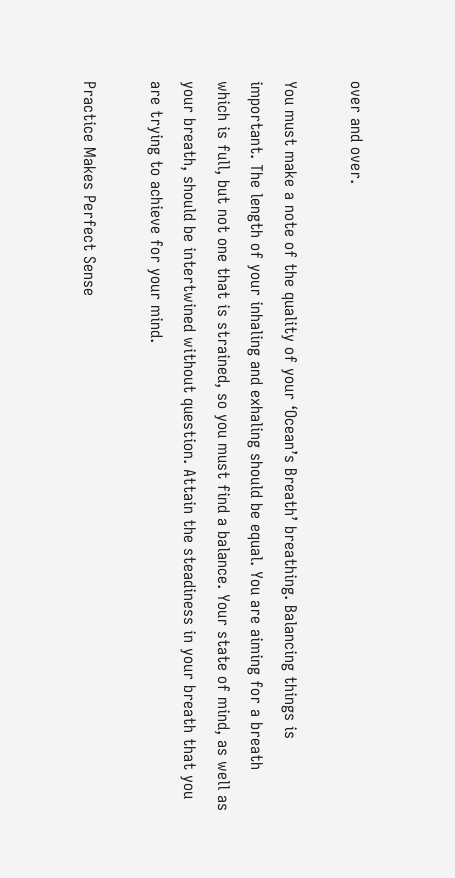over and over.

You must make a note of the quality of your ‘Ocean’s Breath’ breathing. Balancing things is important. The length of your inhaling and exhaling should be equal. You are aiming for a breath which is full, but not one that is strained, so you must find a balance. Your state of mind, as well as your breath, should be intertwined without question. Attain the steadiness in your breath that you are trying to achieve for your mind.

Practice Makes Perfect Sense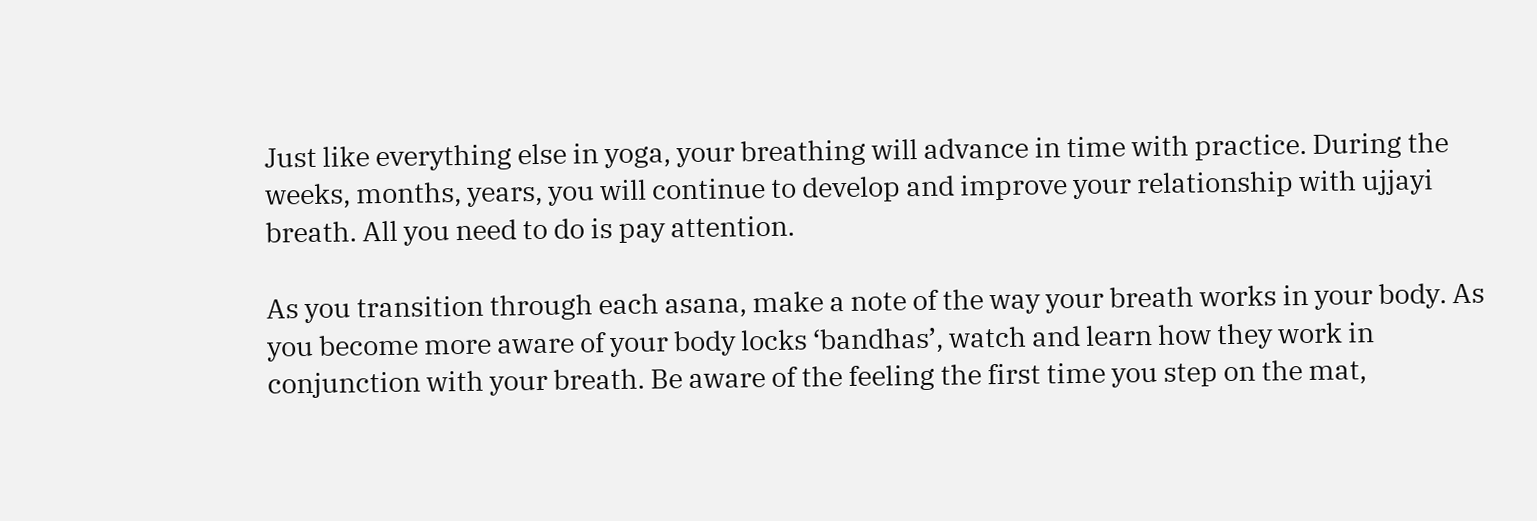Just like everything else in yoga, your breathing will advance in time with practice. During the weeks, months, years, you will continue to develop and improve your relationship with ujjayi breath. All you need to do is pay attention.

As you transition through each asana, make a note of the way your breath works in your body. As you become more aware of your body locks ‘bandhas’, watch and learn how they work in conjunction with your breath. Be aware of the feeling the first time you step on the mat,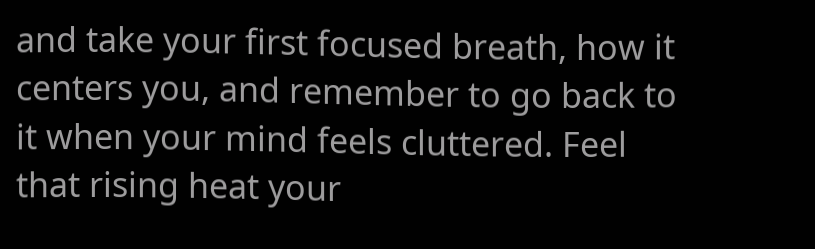and take your first focused breath, how it centers you, and remember to go back to it when your mind feels cluttered. Feel that rising heat your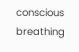conscious breathing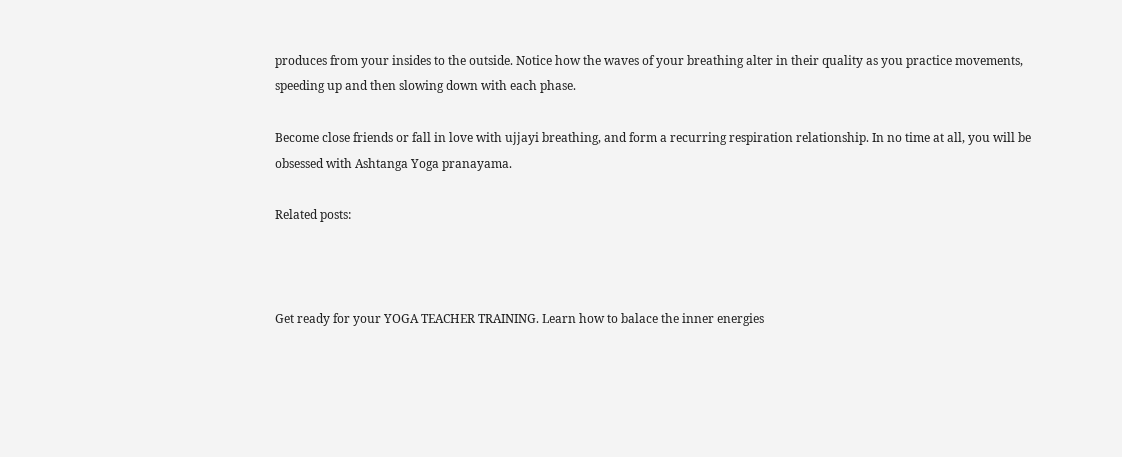produces from your insides to the outside. Notice how the waves of your breathing alter in their quality as you practice movements, speeding up and then slowing down with each phase.

Become close friends or fall in love with ujjayi breathing, and form a recurring respiration relationship. In no time at all, you will be obsessed with Ashtanga Yoga pranayama.

Related posts:



Get ready for your YOGA TEACHER TRAINING. Learn how to balace the inner energies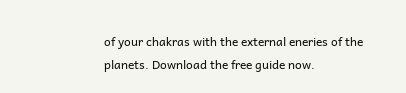of your chakras with the external eneries of the planets. Download the free guide now.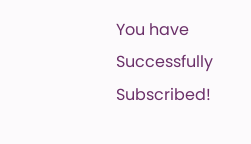You have Successfully Subscribed!